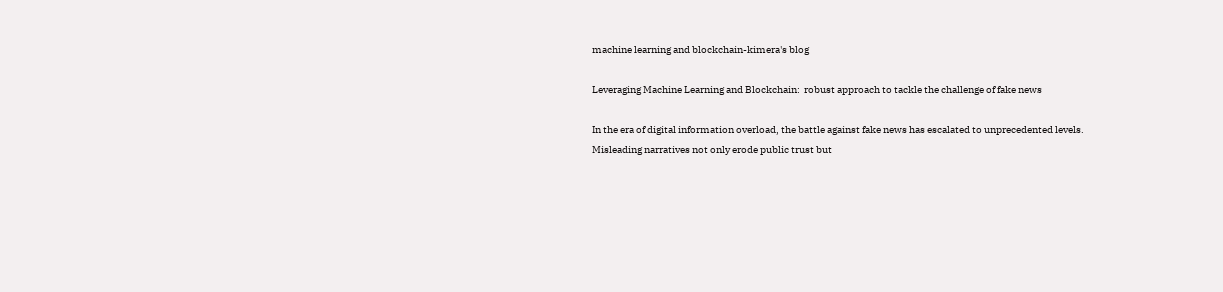machine learning and blockchain-kimera's blog

Leveraging Machine Learning and Blockchain:  robust approach to tackle the challenge of fake news

In the era of digital information overload, the battle against fake news has escalated to unprecedented levels. Misleading narratives not only erode public trust but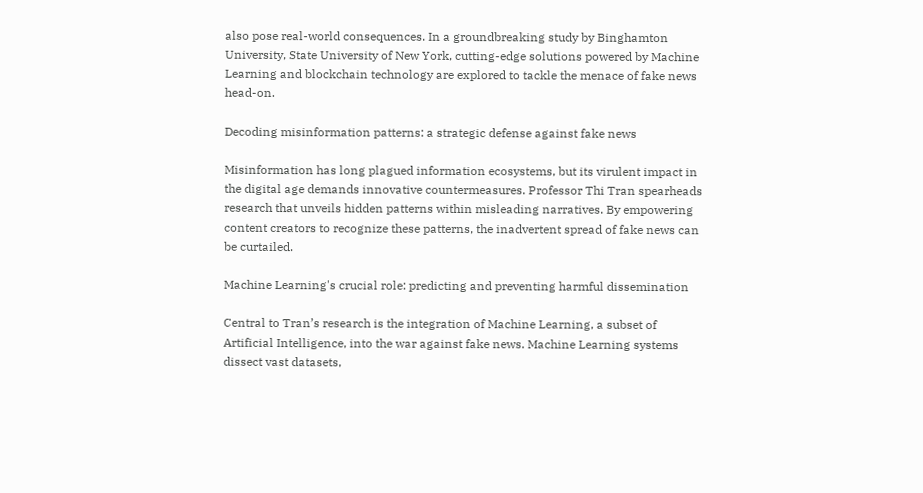also pose real-world consequences. In a groundbreaking study by Binghamton University, State University of New York, cutting-edge solutions powered by Machine Learning and blockchain technology are explored to tackle the menace of fake news head-on.

Decoding misinformation patterns: a strategic defense against fake news

Misinformation has long plagued information ecosystems, but its virulent impact in the digital age demands innovative countermeasures. Professor Thi Tran spearheads research that unveils hidden patterns within misleading narratives. By empowering content creators to recognize these patterns, the inadvertent spread of fake news can be curtailed.

Machine Learning's crucial role: predicting and preventing harmful dissemination

Central to Tran’s research is the integration of Machine Learning, a subset of Artificial Intelligence, into the war against fake news. Machine Learning systems dissect vast datasets,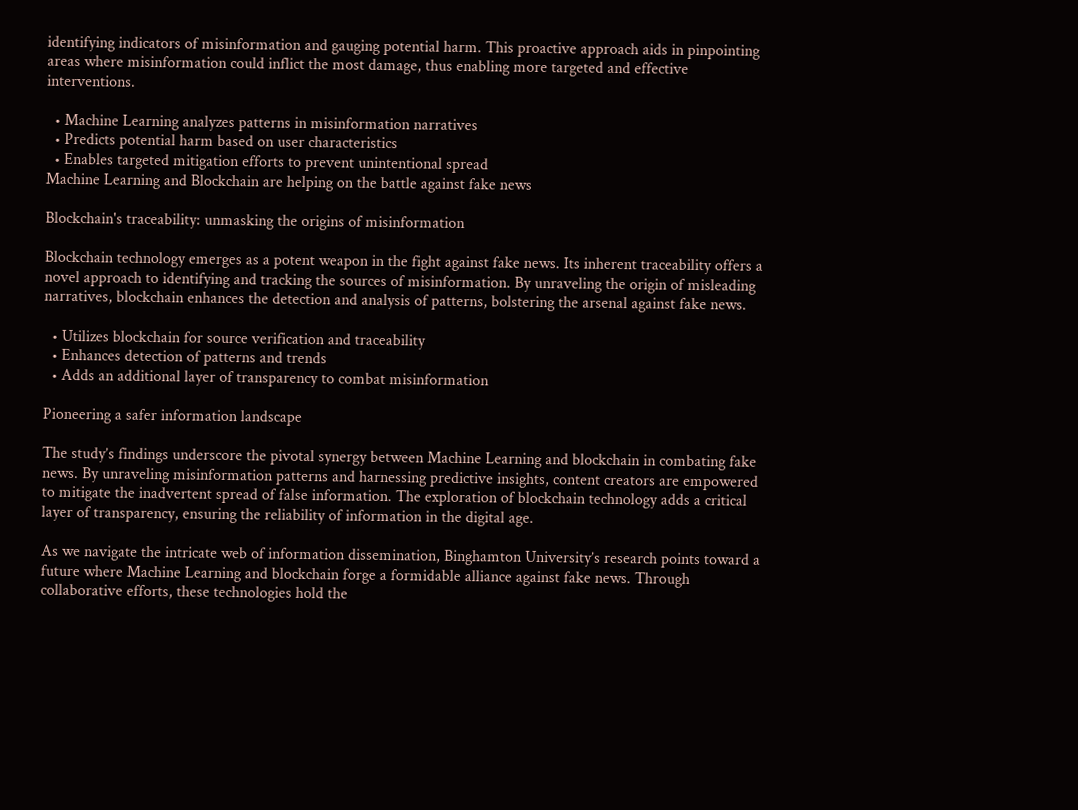identifying indicators of misinformation and gauging potential harm. This proactive approach aids in pinpointing areas where misinformation could inflict the most damage, thus enabling more targeted and effective interventions.

  • Machine Learning analyzes patterns in misinformation narratives
  • Predicts potential harm based on user characteristics
  • Enables targeted mitigation efforts to prevent unintentional spread
Machine Learning and Blockchain are helping on the battle against fake news

Blockchain's traceability: unmasking the origins of misinformation

Blockchain technology emerges as a potent weapon in the fight against fake news. Its inherent traceability offers a novel approach to identifying and tracking the sources of misinformation. By unraveling the origin of misleading narratives, blockchain enhances the detection and analysis of patterns, bolstering the arsenal against fake news.

  • Utilizes blockchain for source verification and traceability
  • Enhances detection of patterns and trends
  • Adds an additional layer of transparency to combat misinformation

Pioneering a safer information landscape

The study’s findings underscore the pivotal synergy between Machine Learning and blockchain in combating fake news. By unraveling misinformation patterns and harnessing predictive insights, content creators are empowered to mitigate the inadvertent spread of false information. The exploration of blockchain technology adds a critical layer of transparency, ensuring the reliability of information in the digital age.

As we navigate the intricate web of information dissemination, Binghamton University’s research points toward a future where Machine Learning and blockchain forge a formidable alliance against fake news. Through collaborative efforts, these technologies hold the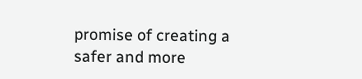promise of creating a safer and more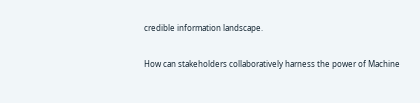credible information landscape.

How can stakeholders collaboratively harness the power of Machine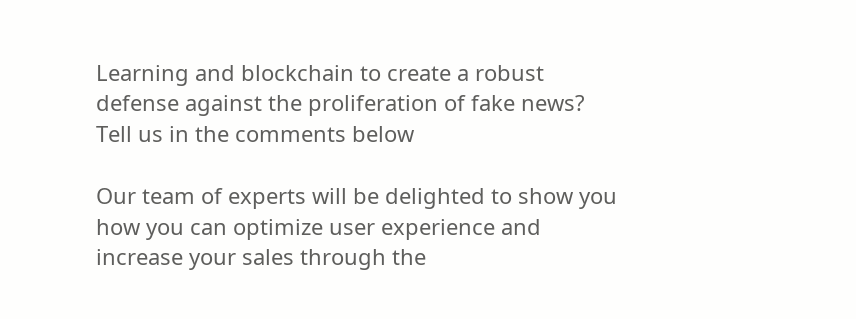Learning and blockchain to create a robust defense against the proliferation of fake news? Tell us in the comments below

Our team of experts will be delighted to show you how you can optimize user experience and increase your sales through the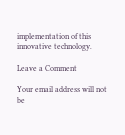implementation of this innovative technology.

Leave a Comment

Your email address will not be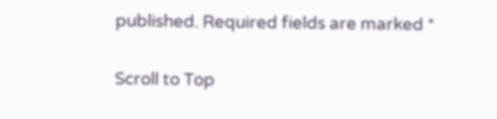published. Required fields are marked *

Scroll to Top